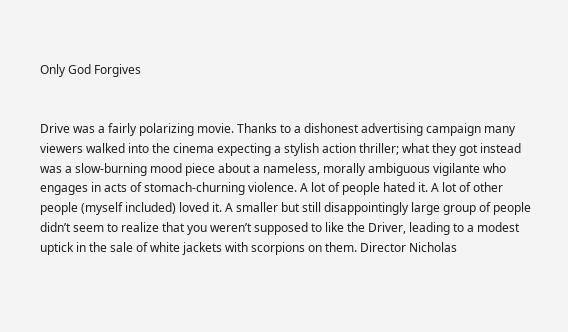Only God Forgives


Drive was a fairly polarizing movie. Thanks to a dishonest advertising campaign many viewers walked into the cinema expecting a stylish action thriller; what they got instead was a slow-burning mood piece about a nameless, morally ambiguous vigilante who engages in acts of stomach-churning violence. A lot of people hated it. A lot of other people (myself included) loved it. A smaller but still disappointingly large group of people didn’t seem to realize that you weren’t supposed to like the Driver, leading to a modest uptick in the sale of white jackets with scorpions on them. Director Nicholas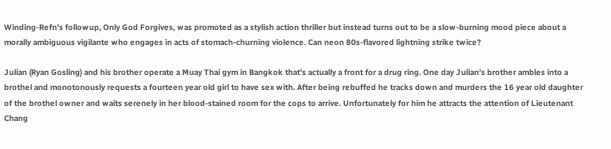Winding-Refn’s followup, Only God Forgives, was promoted as a stylish action thriller but instead turns out to be a slow-burning mood piece about a morally ambiguous vigilante who engages in acts of stomach-churning violence. Can neon 80s-flavored lightning strike twice?

Julian (Ryan Gosling) and his brother operate a Muay Thai gym in Bangkok that’s actually a front for a drug ring. One day Julian’s brother ambles into a brothel and monotonously requests a fourteen year old girl to have sex with. After being rebuffed he tracks down and murders the 16 year old daughter of the brothel owner and waits serenely in her blood-stained room for the cops to arrive. Unfortunately for him he attracts the attention of Lieutenant Chang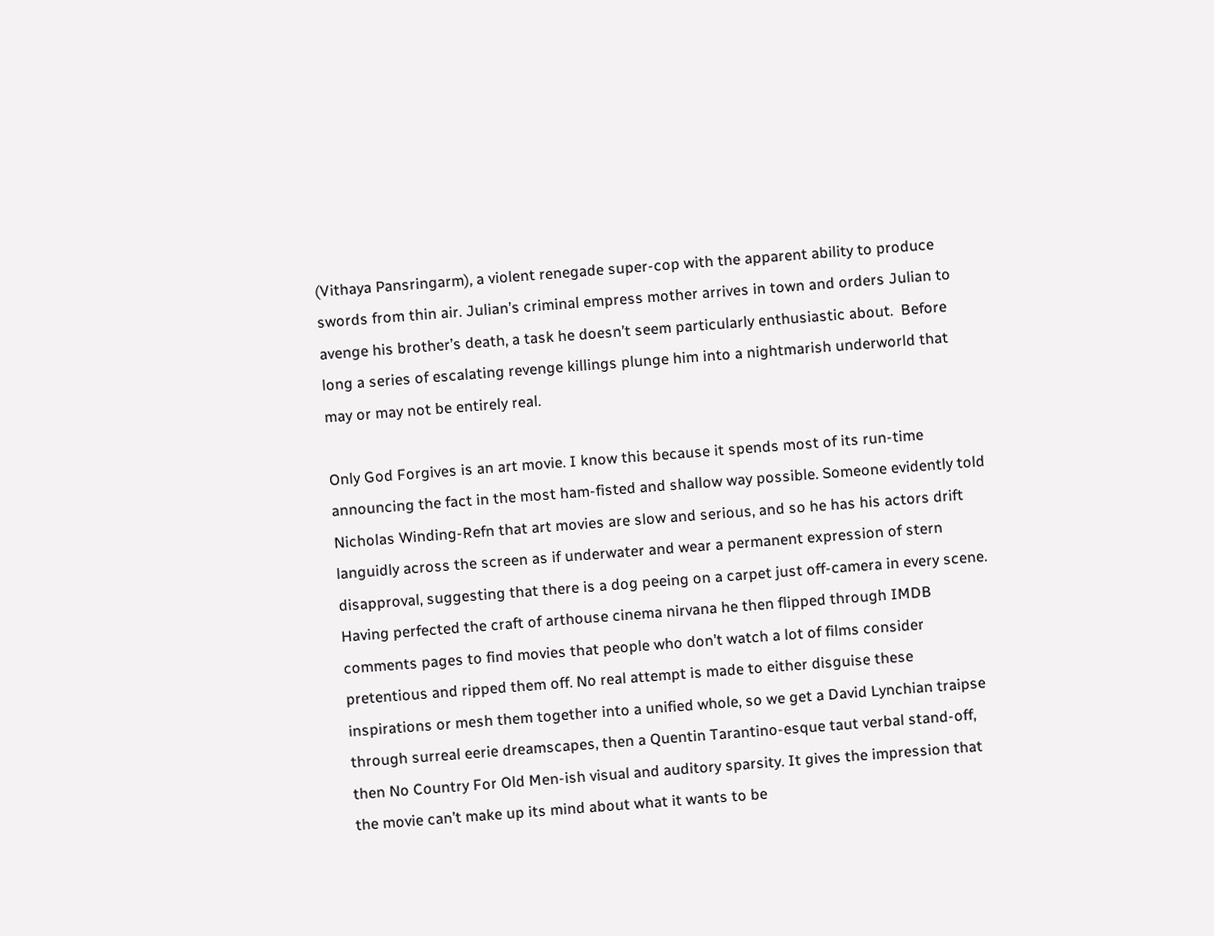(Vithaya Pansringarm), a violent renegade super-cop with the apparent ability to produce swords from thin air. Julian’s criminal empress mother arrives in town and orders Julian to avenge his brother’s death, a task he doesn’t seem particularly enthusiastic about.  Before long a series of escalating revenge killings plunge him into a nightmarish underworld that may or may not be entirely real.

Only God Forgives is an art movie. I know this because it spends most of its run-time announcing the fact in the most ham-fisted and shallow way possible. Someone evidently told Nicholas Winding-Refn that art movies are slow and serious, and so he has his actors drift languidly across the screen as if underwater and wear a permanent expression of stern disapproval, suggesting that there is a dog peeing on a carpet just off-camera in every scene. Having perfected the craft of arthouse cinema nirvana he then flipped through IMDB comments pages to find movies that people who don’t watch a lot of films consider pretentious and ripped them off. No real attempt is made to either disguise these inspirations or mesh them together into a unified whole, so we get a David Lynchian traipse through surreal eerie dreamscapes, then a Quentin Tarantino-esque taut verbal stand-off, then No Country For Old Men-ish visual and auditory sparsity. It gives the impression that the movie can’t make up its mind about what it wants to be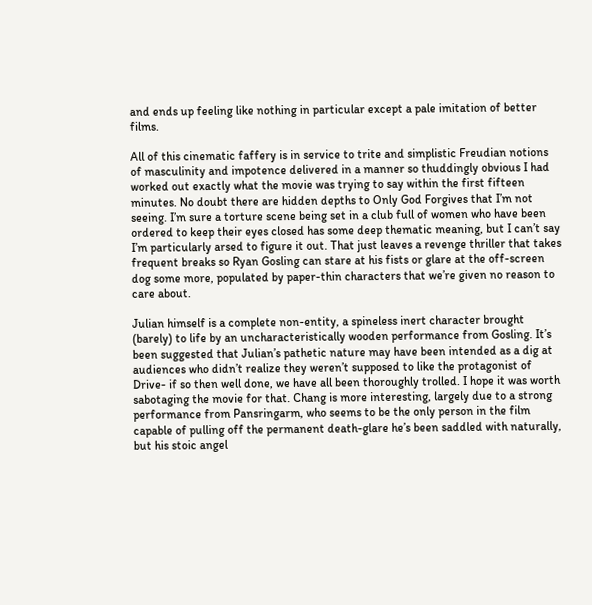and ends up feeling like nothing in particular except a pale imitation of better films.

All of this cinematic faffery is in service to trite and simplistic Freudian notions of masculinity and impotence delivered in a manner so thuddingly obvious I had worked out exactly what the movie was trying to say within the first fifteen minutes. No doubt there are hidden depths to Only God Forgives that I’m not seeing. I’m sure a torture scene being set in a club full of women who have been ordered to keep their eyes closed has some deep thematic meaning, but I can’t say I’m particularly arsed to figure it out. That just leaves a revenge thriller that takes frequent breaks so Ryan Gosling can stare at his fists or glare at the off-screen dog some more, populated by paper-thin characters that we’re given no reason to care about.

Julian himself is a complete non-entity, a spineless inert character brought (barely) to life by an uncharacteristically wooden performance from Gosling. It’s been suggested that Julian’s pathetic nature may have been intended as a dig at audiences who didn’t realize they weren’t supposed to like the protagonist of Drive- if so then well done, we have all been thoroughly trolled. I hope it was worth sabotaging the movie for that. Chang is more interesting, largely due to a strong performance from Pansringarm, who seems to be the only person in the film capable of pulling off the permanent death-glare he’s been saddled with naturally, but his stoic angel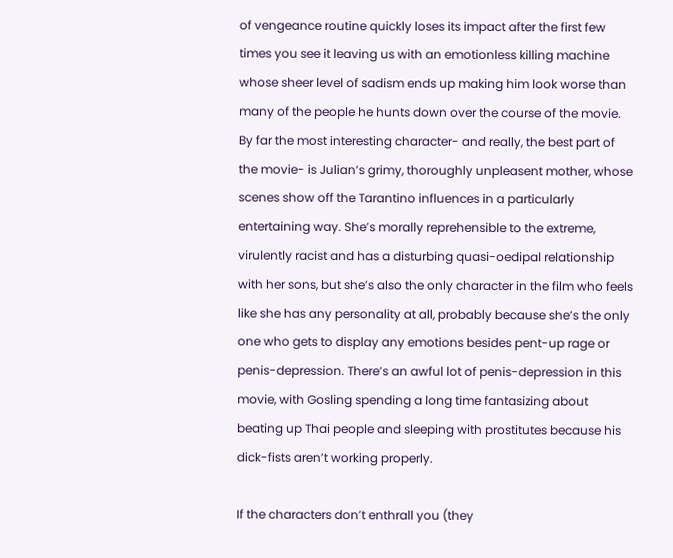of vengeance routine quickly loses its impact after the first few times you see it leaving us with an emotionless killing machine whose sheer level of sadism ends up making him look worse than many of the people he hunts down over the course of the movie. By far the most interesting character- and really, the best part of the movie- is Julian’s grimy, thoroughly unpleasent mother, whose scenes show off the Tarantino influences in a particularly entertaining way. She’s morally reprehensible to the extreme, virulently racist and has a disturbing quasi-oedipal relationship with her sons, but she’s also the only character in the film who feels like she has any personality at all, probably because she’s the only one who gets to display any emotions besides pent-up rage or penis-depression. There’s an awful lot of penis-depression in this movie, with Gosling spending a long time fantasizing about beating up Thai people and sleeping with prostitutes because his dick-fists aren’t working properly.

If the characters don’t enthrall you (they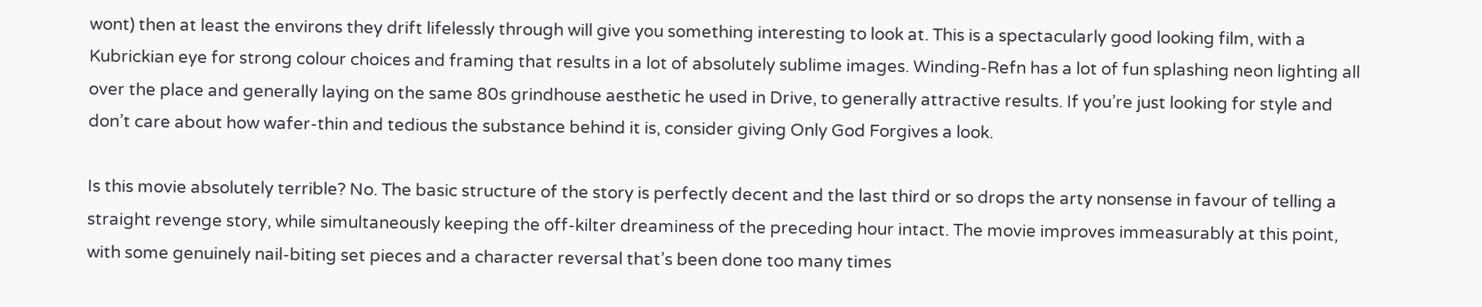wont) then at least the environs they drift lifelessly through will give you something interesting to look at. This is a spectacularly good looking film, with a Kubrickian eye for strong colour choices and framing that results in a lot of absolutely sublime images. Winding-Refn has a lot of fun splashing neon lighting all over the place and generally laying on the same 80s grindhouse aesthetic he used in Drive, to generally attractive results. If you’re just looking for style and don’t care about how wafer-thin and tedious the substance behind it is, consider giving Only God Forgives a look.

Is this movie absolutely terrible? No. The basic structure of the story is perfectly decent and the last third or so drops the arty nonsense in favour of telling a straight revenge story, while simultaneously keeping the off-kilter dreaminess of the preceding hour intact. The movie improves immeasurably at this point, with some genuinely nail-biting set pieces and a character reversal that’s been done too many times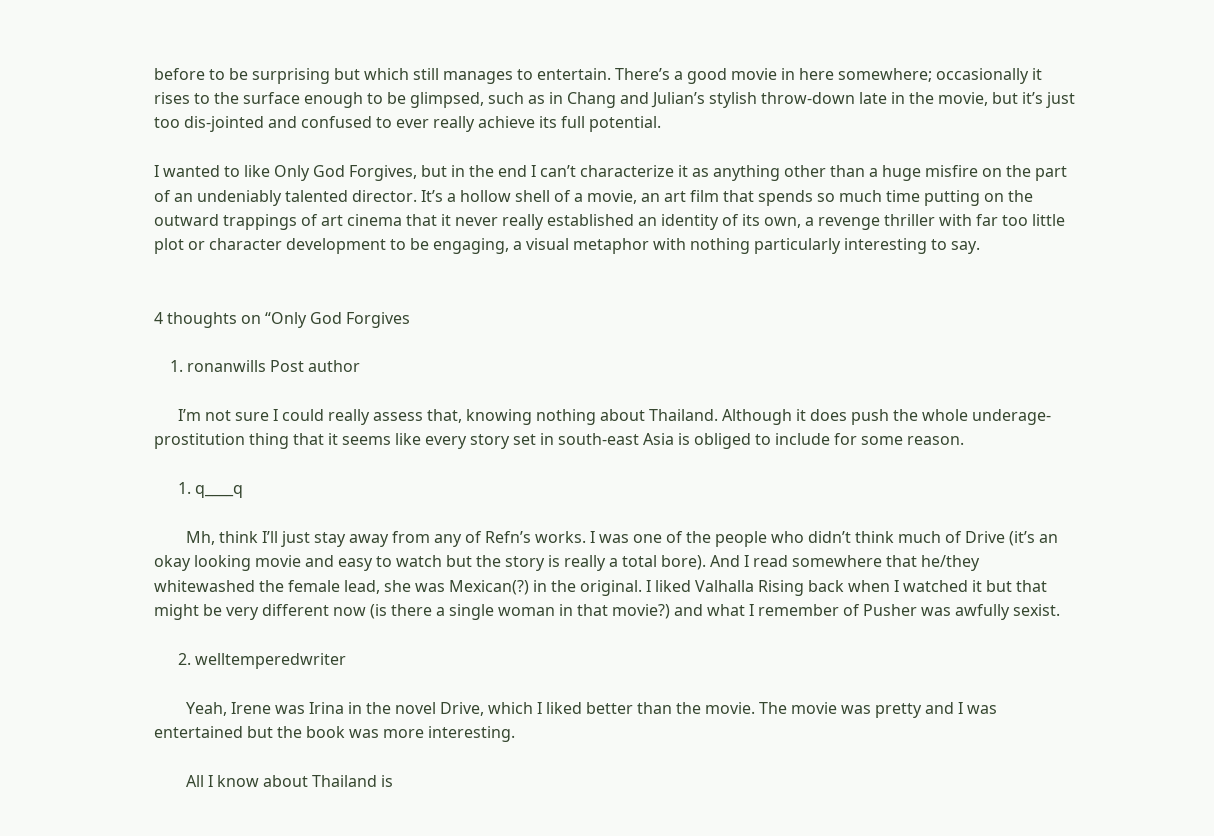before to be surprising but which still manages to entertain. There’s a good movie in here somewhere; occasionally it rises to the surface enough to be glimpsed, such as in Chang and Julian’s stylish throw-down late in the movie, but it’s just too dis-jointed and confused to ever really achieve its full potential.

I wanted to like Only God Forgives, but in the end I can’t characterize it as anything other than a huge misfire on the part of an undeniably talented director. It’s a hollow shell of a movie, an art film that spends so much time putting on the outward trappings of art cinema that it never really established an identity of its own, a revenge thriller with far too little plot or character development to be engaging, a visual metaphor with nothing particularly interesting to say.


4 thoughts on “Only God Forgives

    1. ronanwills Post author

      I’m not sure I could really assess that, knowing nothing about Thailand. Although it does push the whole underage-prostitution thing that it seems like every story set in south-east Asia is obliged to include for some reason.

      1. q____q

        Mh, think I’ll just stay away from any of Refn’s works. I was one of the people who didn’t think much of Drive (it’s an okay looking movie and easy to watch but the story is really a total bore). And I read somewhere that he/they whitewashed the female lead, she was Mexican(?) in the original. I liked Valhalla Rising back when I watched it but that might be very different now (is there a single woman in that movie?) and what I remember of Pusher was awfully sexist.

      2. welltemperedwriter

        Yeah, Irene was Irina in the novel Drive, which I liked better than the movie. The movie was pretty and I was entertained but the book was more interesting.

        All I know about Thailand is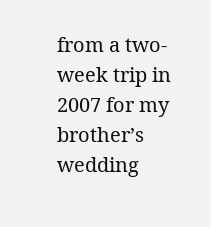from a two-week trip in 2007 for my brother’s wedding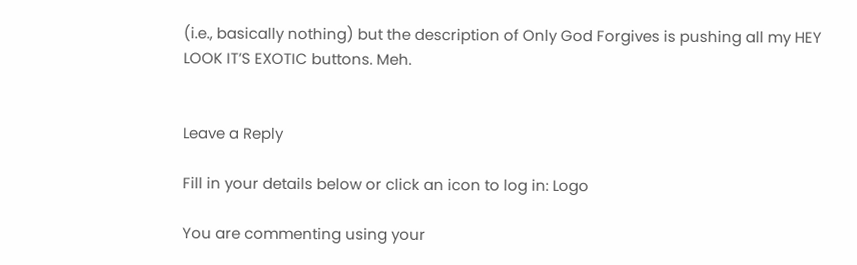(i.e., basically nothing) but the description of Only God Forgives is pushing all my HEY LOOK IT’S EXOTIC buttons. Meh.


Leave a Reply

Fill in your details below or click an icon to log in: Logo

You are commenting using your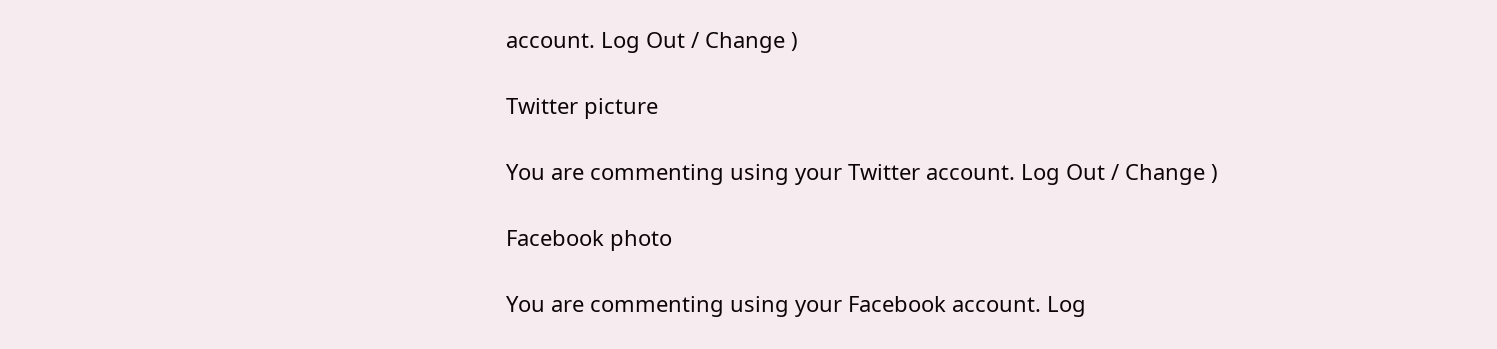account. Log Out / Change )

Twitter picture

You are commenting using your Twitter account. Log Out / Change )

Facebook photo

You are commenting using your Facebook account. Log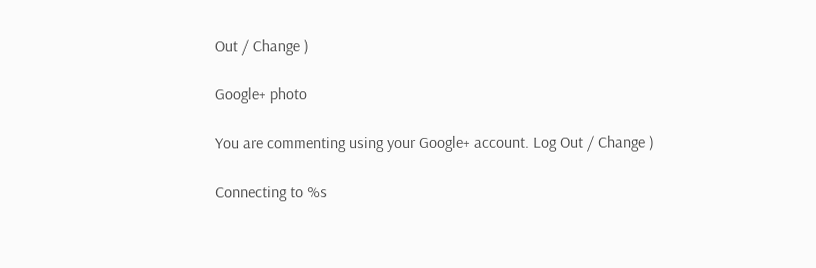Out / Change )

Google+ photo

You are commenting using your Google+ account. Log Out / Change )

Connecting to %s